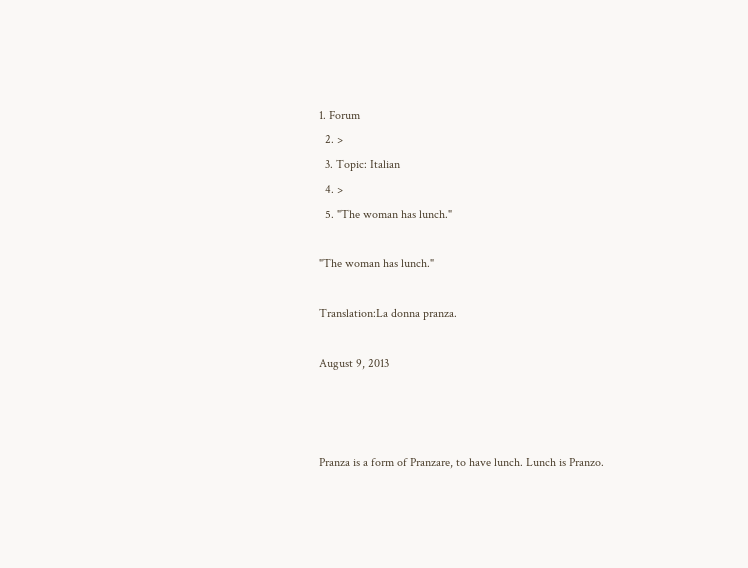1. Forum
  2. >
  3. Topic: Italian
  4. >
  5. "The woman has lunch."

"The woman has lunch."

Translation:La donna pranza.

August 9, 2013



Pranza is a form of Pranzare, to have lunch. Lunch is Pranzo.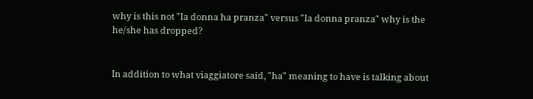why is this not "la donna ha pranza" versus "la donna pranza" why is the he/she has dropped?


In addition to what viaggiatore said, "ha" meaning to have is talking about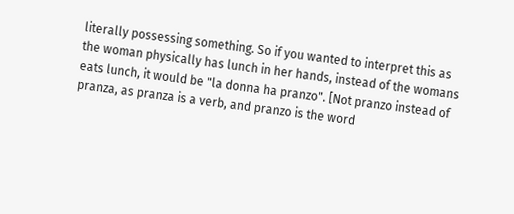literally possessing something. So if you wanted to interpret this as the woman physically has lunch in her hands, instead of the womans eats lunch, it would be "la donna ha pranzo". [Not pranzo instead of pranza, as pranza is a verb, and pranzo is the word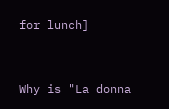for lunch]


Why is "La donna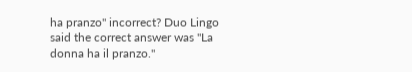ha pranzo" incorrect? Duo Lingo said the correct answer was "La donna ha il pranzo."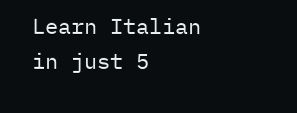Learn Italian in just 5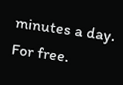minutes a day. For free.